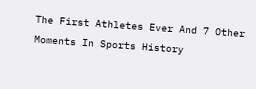The First Athletes Ever And 7 Other Moments In Sports History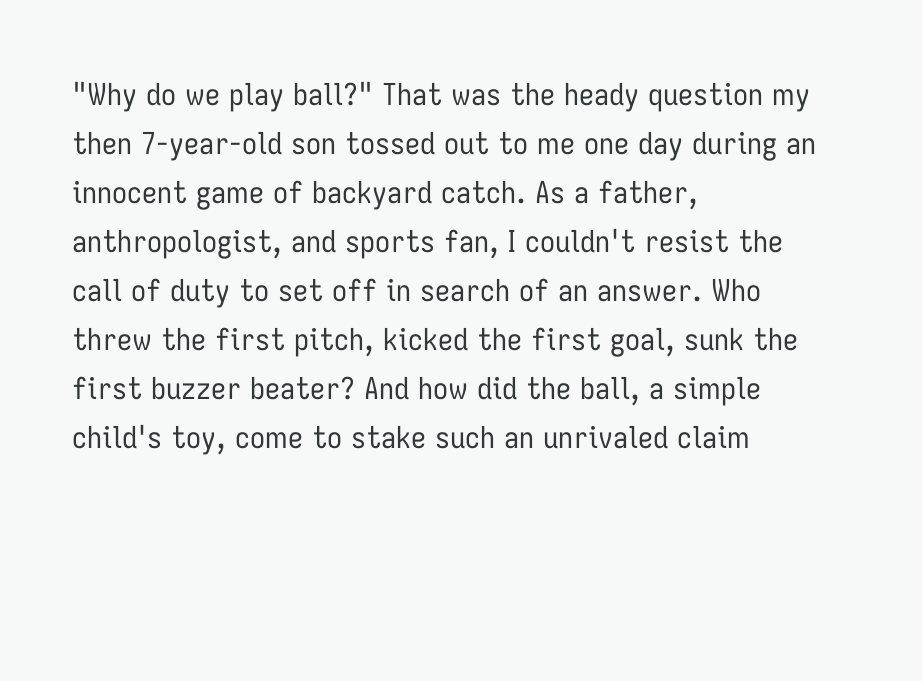"Why do we play ball?" That was the heady question my then 7-year-old son tossed out to me one day during an innocent game of backyard catch. As a father, anthropologist, and sports fan, I couldn't resist the call of duty to set off in search of an answer. Who threw the first pitch, kicked the first goal, sunk the first buzzer beater? And how did the ball, a simple child's toy, come to stake such an unrivaled claim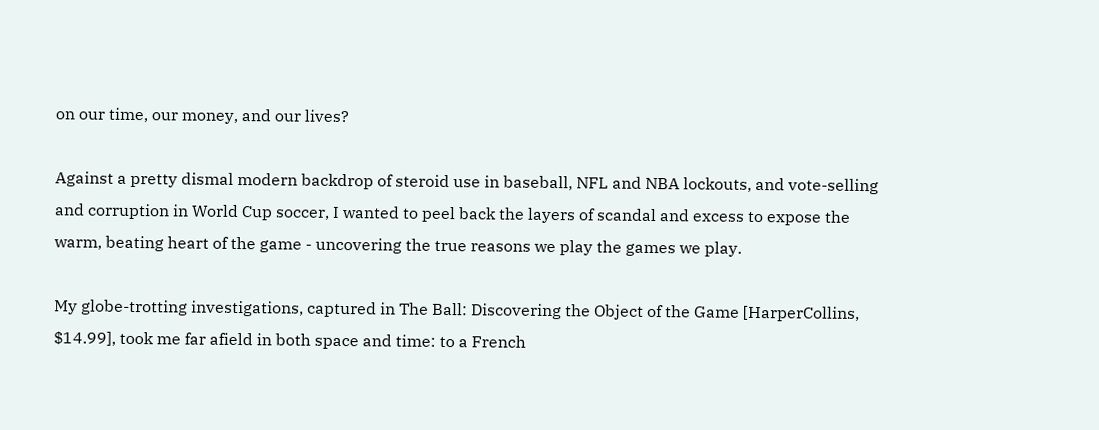on our time, our money, and our lives?

Against a pretty dismal modern backdrop of steroid use in baseball, NFL and NBA lockouts, and vote-selling and corruption in World Cup soccer, I wanted to peel back the layers of scandal and excess to expose the warm, beating heart of the game - uncovering the true reasons we play the games we play.

My globe-trotting investigations, captured in The Ball: Discovering the Object of the Game [HarperCollins, $14.99], took me far afield in both space and time: to a French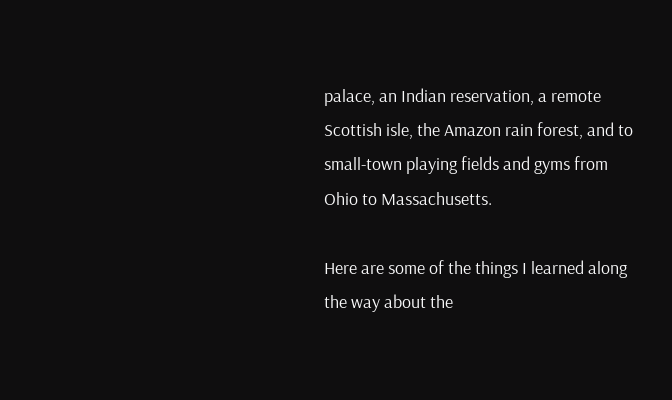palace, an Indian reservation, a remote Scottish isle, the Amazon rain forest, and to small-town playing fields and gyms from Ohio to Massachusetts.

Here are some of the things I learned along the way about the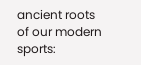ancient roots of our modern sports: